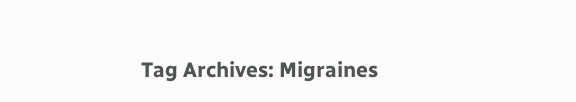Tag Archives: Migraines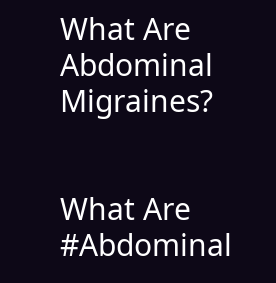What Are Abdominal Migraines?


What Are #Abdominal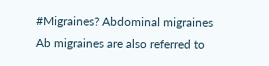#Migraines? Abdominal migraines Ab migraines are also referred to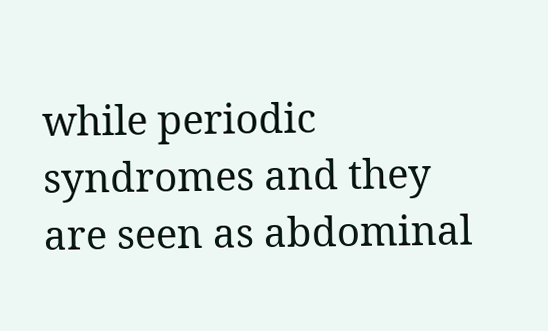while periodic syndromes and they are seen as abdominal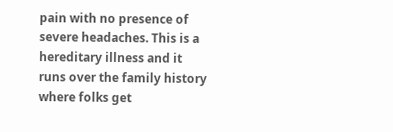pain with no presence of severe headaches. This is a hereditary illness and it runs over the family history where folks get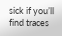sick if you’ll find traces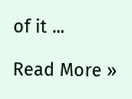of it ...

Read More »